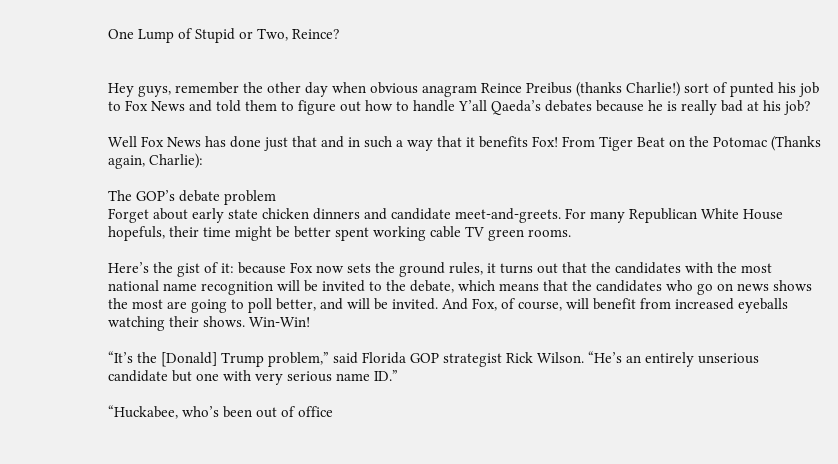One Lump of Stupid or Two, Reince?


Hey guys, remember the other day when obvious anagram Reince Preibus (thanks Charlie!) sort of punted his job to Fox News and told them to figure out how to handle Y’all Qaeda’s debates because he is really bad at his job?

Well Fox News has done just that and in such a way that it benefits Fox! From Tiger Beat on the Potomac (Thanks again, Charlie):

The GOP’s debate problem
Forget about early state chicken dinners and candidate meet-and-greets. For many Republican White House hopefuls, their time might be better spent working cable TV green rooms.

Here’s the gist of it: because Fox now sets the ground rules, it turns out that the candidates with the most national name recognition will be invited to the debate, which means that the candidates who go on news shows the most are going to poll better, and will be invited. And Fox, of course, will benefit from increased eyeballs watching their shows. Win-Win!

“It’s the [Donald] Trump problem,” said Florida GOP strategist Rick Wilson. “He’s an entirely unserious candidate but one with very serious name ID.”

“Huckabee, who’s been out of office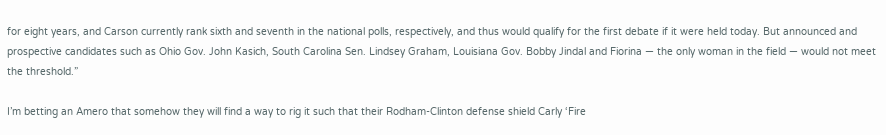for eight years, and Carson currently rank sixth and seventh in the national polls, respectively, and thus would qualify for the first debate if it were held today. But announced and prospective candidates such as Ohio Gov. John Kasich, South Carolina Sen. Lindsey Graham, Louisiana Gov. Bobby Jindal and Fiorina — the only woman in the field — would not meet the threshold.”

I’m betting an Amero that somehow they will find a way to rig it such that their Rodham-Clinton defense shield Carly ‘Fire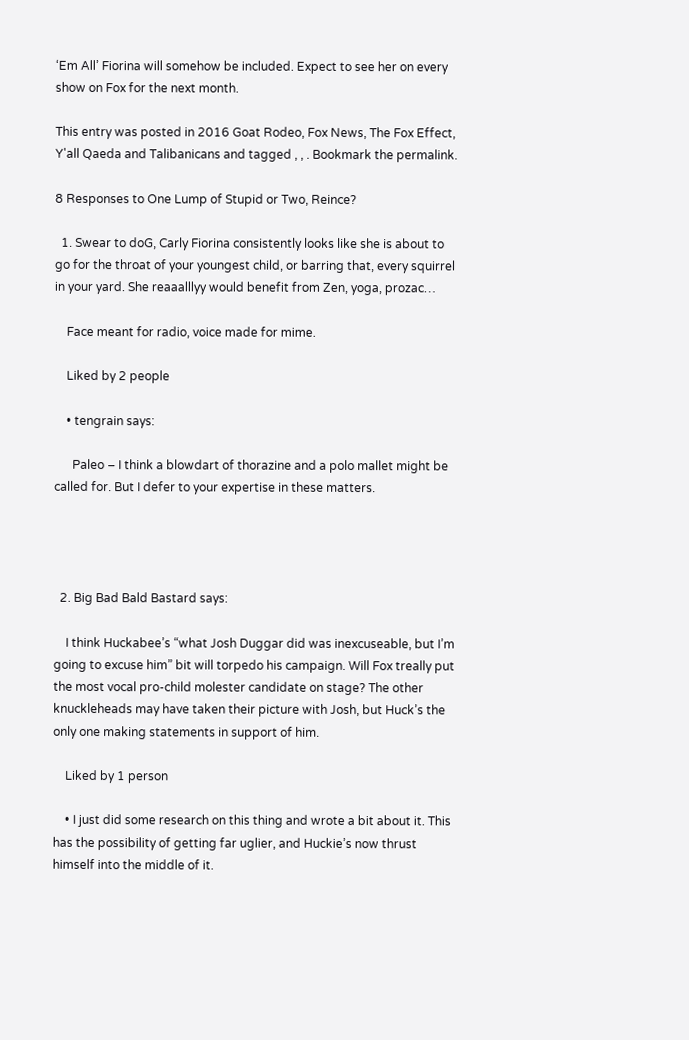‘Em All’ Fiorina will somehow be included. Expect to see her on every show on Fox for the next month.

This entry was posted in 2016 Goat Rodeo, Fox News, The Fox Effect, Y'all Qaeda and Talibanicans and tagged , , . Bookmark the permalink.

8 Responses to One Lump of Stupid or Two, Reince?

  1. Swear to doG, Carly Fiorina consistently looks like she is about to go for the throat of your youngest child, or barring that, every squirrel in your yard. She reaaalllyy would benefit from Zen, yoga, prozac…

    Face meant for radio, voice made for mime.

    Liked by 2 people

    • tengrain says:

      Paleo – I think a blowdart of thorazine and a polo mallet might be called for. But I defer to your expertise in these matters.




  2. Big Bad Bald Bastard says:

    I think Huckabee’s “what Josh Duggar did was inexcuseable, but I’m going to excuse him” bit will torpedo his campaign. Will Fox treally put the most vocal pro-child molester candidate on stage? The other knuckleheads may have taken their picture with Josh, but Huck’s the only one making statements in support of him.

    Liked by 1 person

    • I just did some research on this thing and wrote a bit about it. This has the possibility of getting far uglier, and Huckie’s now thrust himself into the middle of it.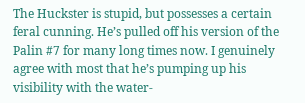The Huckster is stupid, but possesses a certain feral cunning. He’s pulled off his version of the Palin #7 for many long times now. I genuinely agree with most that he’s pumping up his visibility with the water-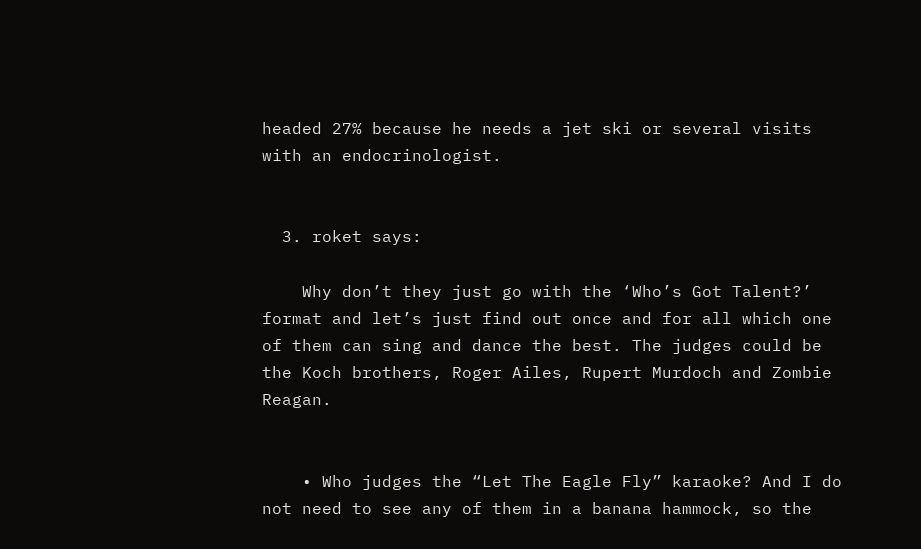headed 27% because he needs a jet ski or several visits with an endocrinologist.


  3. roket says:

    Why don’t they just go with the ‘Who’s Got Talent?’ format and let’s just find out once and for all which one of them can sing and dance the best. The judges could be the Koch brothers, Roger Ailes, Rupert Murdoch and Zombie Reagan.


    • Who judges the “Let The Eagle Fly” karaoke? And I do not need to see any of them in a banana hammock, so the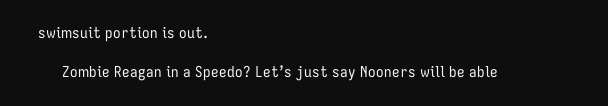swimsuit portion is out.

      Zombie Reagan in a Speedo? Let’s just say Nooners will be able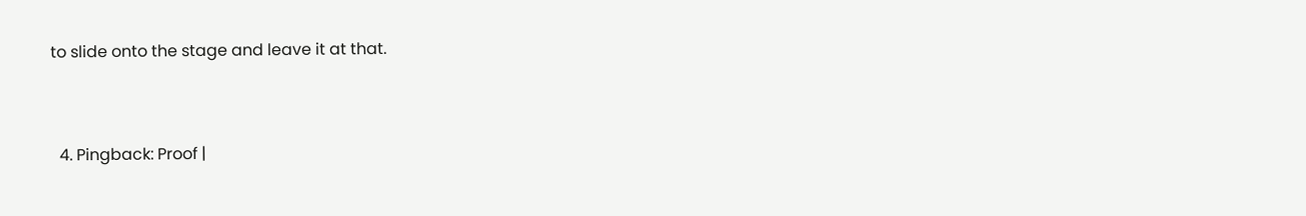to slide onto the stage and leave it at that.


  4. Pingback: Proof |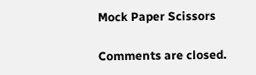Mock Paper Scissors

Comments are closed.